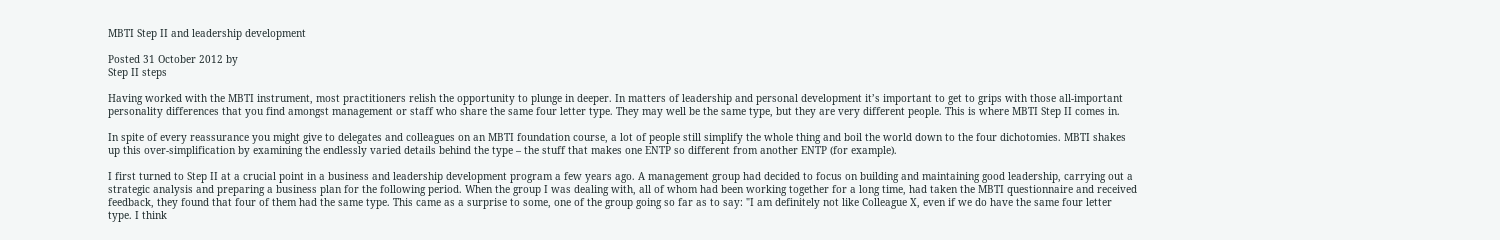MBTI Step II and leadership development

Posted 31 October 2012 by
Step II steps

Having worked with the MBTI instrument, most practitioners relish the opportunity to plunge in deeper. In matters of leadership and personal development it’s important to get to grips with those all-important personality differences that you find amongst management or staff who share the same four letter type. They may well be the same type, but they are very different people. This is where MBTI Step II comes in.

In spite of every reassurance you might give to delegates and colleagues on an MBTI foundation course, a lot of people still simplify the whole thing and boil the world down to the four dichotomies. MBTI shakes up this over-simplification by examining the endlessly varied details behind the type – the stuff that makes one ENTP so different from another ENTP (for example).

I first turned to Step II at a crucial point in a business and leadership development program a few years ago. A management group had decided to focus on building and maintaining good leadership, carrying out a strategic analysis and preparing a business plan for the following period. When the group I was dealing with, all of whom had been working together for a long time, had taken the MBTI questionnaire and received feedback, they found that four of them had the same type. This came as a surprise to some, one of the group going so far as to say: "I am definitely not like Colleague X, even if we do have the same four letter type. I think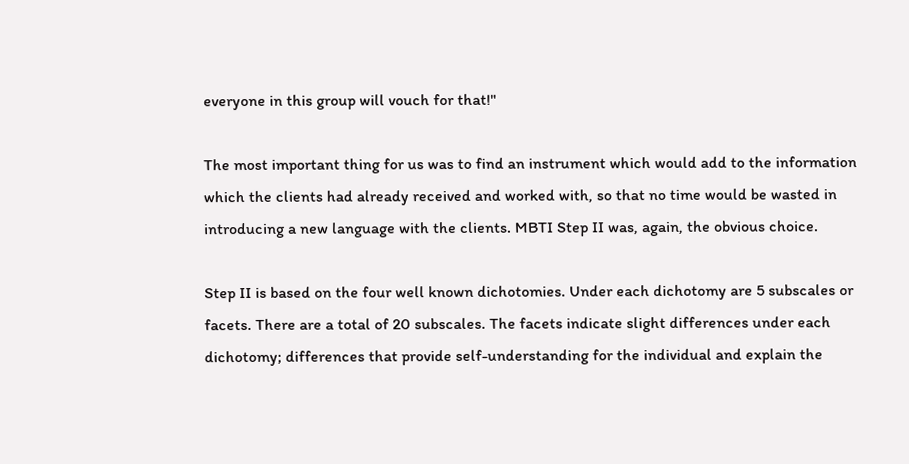everyone in this group will vouch for that!"

The most important thing for us was to find an instrument which would add to the information which the clients had already received and worked with, so that no time would be wasted in introducing a new language with the clients. MBTI Step II was, again, the obvious choice.

Step II is based on the four well known dichotomies. Under each dichotomy are 5 subscales or facets. There are a total of 20 subscales. The facets indicate slight differences under each dichotomy; differences that provide self-understanding for the individual and explain the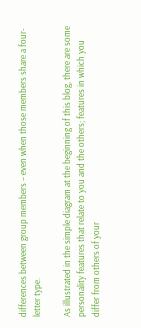differences between group members – even when those members share a four-letter type.

As illustrated in the simple diagram at the beginning of this blog, there are some personality features that relate to you and the others; features in which you differ from others of your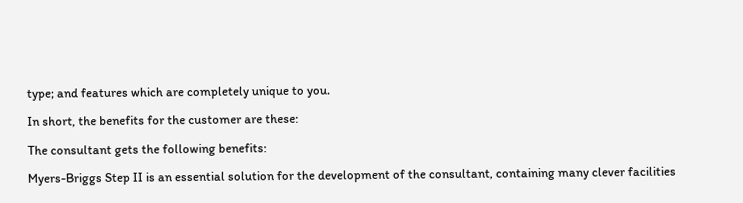type; and features which are completely unique to you.

In short, the benefits for the customer are these:

The consultant gets the following benefits:

Myers-Briggs Step II is an essential solution for the development of the consultant, containing many clever facilities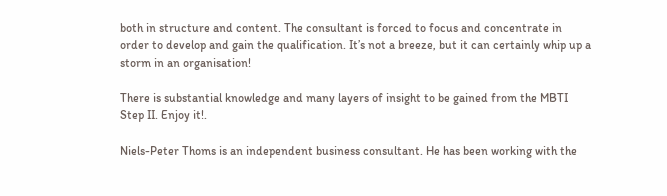both in structure and content. The consultant is forced to focus and concentrate in order to develop and gain the qualification. It’s not a breeze, but it can certainly whip up a storm in an organisation!

There is substantial knowledge and many layers of insight to be gained from the MBTI Step II. Enjoy it!.

Niels-Peter Thoms is an independent business consultant. He has been working with the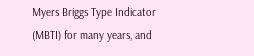Myers Briggs Type Indicator (MBTI) for many years, and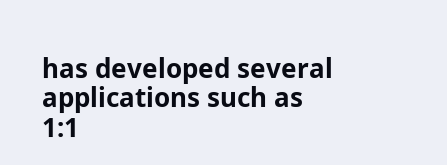has developed several applications such as 1:1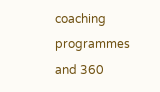coaching programmes and 360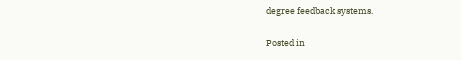degree feedback systems.

Posted in